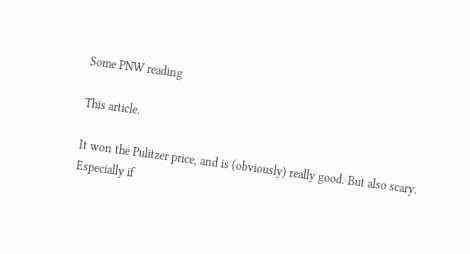Some PNW reading

This article.

It won the Pulitzer price, and is (obviously) really good. But also scary. Especially if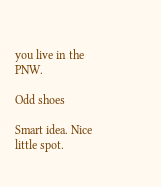you live in the PNW.

Odd shoes

Smart idea. Nice little spot.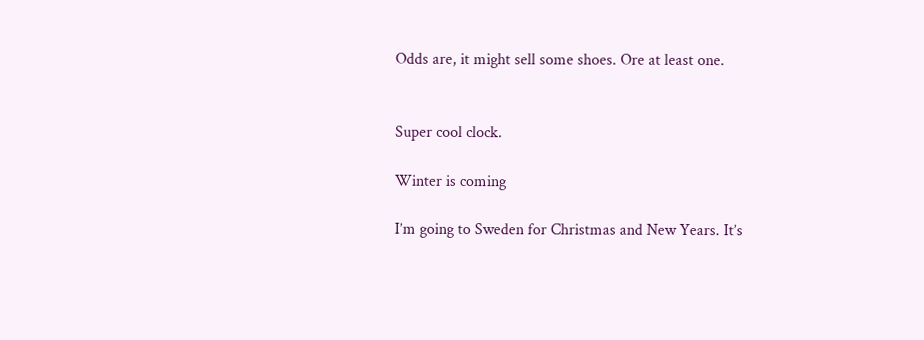Odds are, it might sell some shoes. Ore at least one.


Super cool clock.

Winter is coming

I’m going to Sweden for Christmas and New Years. It’s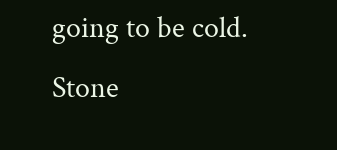going to be cold. Stone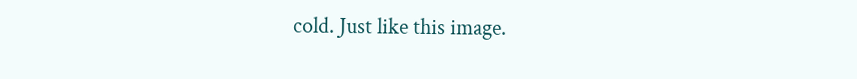cold. Just like this image.